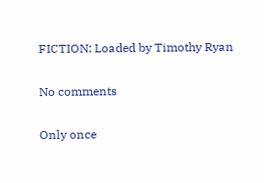FICTION: Loaded by Timothy Ryan

No comments

Only once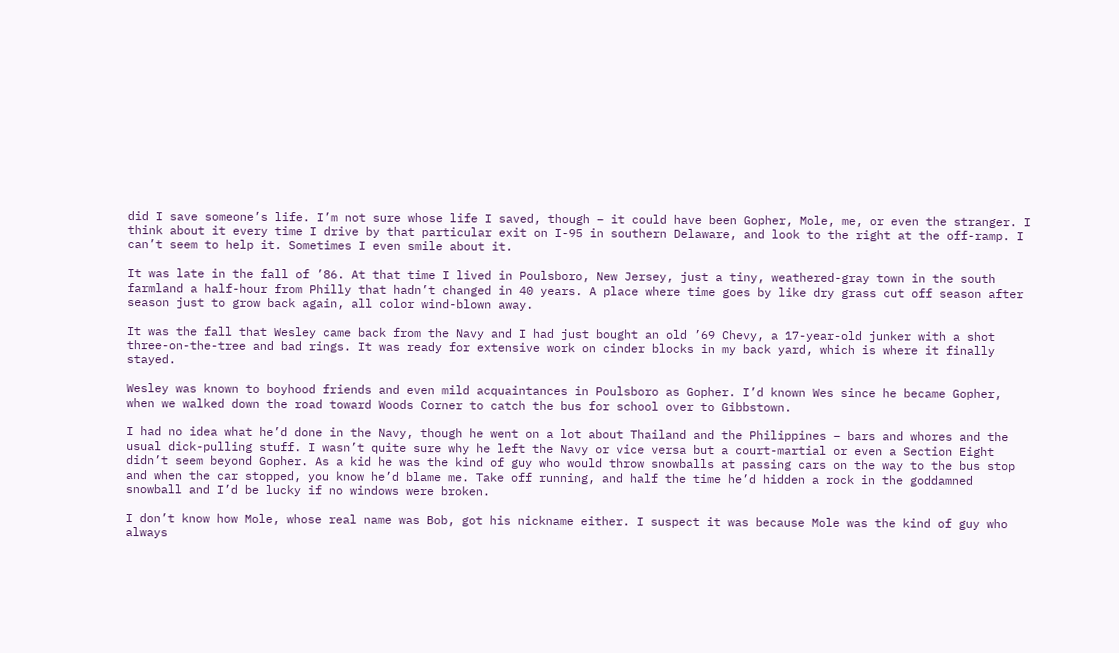did I save someone’s life. I’m not sure whose life I saved, though – it could have been Gopher, Mole, me, or even the stranger. I think about it every time I drive by that particular exit on I-95 in southern Delaware, and look to the right at the off-ramp. I can’t seem to help it. Sometimes I even smile about it.

It was late in the fall of ’86. At that time I lived in Poulsboro, New Jersey, just a tiny, weathered-gray town in the south farmland a half-hour from Philly that hadn’t changed in 40 years. A place where time goes by like dry grass cut off season after season just to grow back again, all color wind-blown away.

It was the fall that Wesley came back from the Navy and I had just bought an old ’69 Chevy, a 17-year-old junker with a shot three-on-the-tree and bad rings. It was ready for extensive work on cinder blocks in my back yard, which is where it finally stayed.

Wesley was known to boyhood friends and even mild acquaintances in Poulsboro as Gopher. I’d known Wes since he became Gopher, when we walked down the road toward Woods Corner to catch the bus for school over to Gibbstown.

I had no idea what he’d done in the Navy, though he went on a lot about Thailand and the Philippines – bars and whores and the usual dick-pulling stuff. I wasn’t quite sure why he left the Navy or vice versa but a court-martial or even a Section Eight didn’t seem beyond Gopher. As a kid he was the kind of guy who would throw snowballs at passing cars on the way to the bus stop and when the car stopped, you know he’d blame me. Take off running, and half the time he’d hidden a rock in the goddamned snowball and I’d be lucky if no windows were broken.

I don’t know how Mole, whose real name was Bob, got his nickname either. I suspect it was because Mole was the kind of guy who always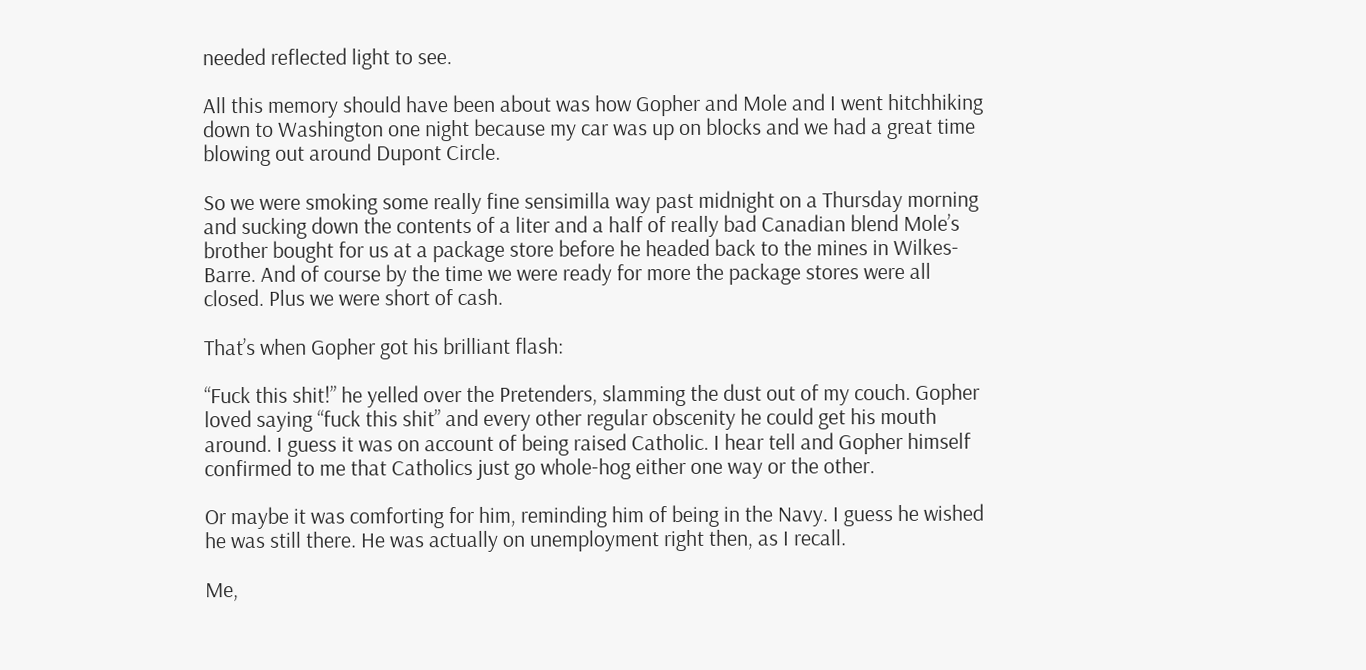needed reflected light to see.

All this memory should have been about was how Gopher and Mole and I went hitchhiking down to Washington one night because my car was up on blocks and we had a great time blowing out around Dupont Circle.

So we were smoking some really fine sensimilla way past midnight on a Thursday morning and sucking down the contents of a liter and a half of really bad Canadian blend Mole’s brother bought for us at a package store before he headed back to the mines in Wilkes-Barre. And of course by the time we were ready for more the package stores were all closed. Plus we were short of cash.

That’s when Gopher got his brilliant flash:

“Fuck this shit!” he yelled over the Pretenders, slamming the dust out of my couch. Gopher loved saying “fuck this shit” and every other regular obscenity he could get his mouth around. I guess it was on account of being raised Catholic. I hear tell and Gopher himself confirmed to me that Catholics just go whole-hog either one way or the other.

Or maybe it was comforting for him, reminding him of being in the Navy. I guess he wished he was still there. He was actually on unemployment right then, as I recall.

Me,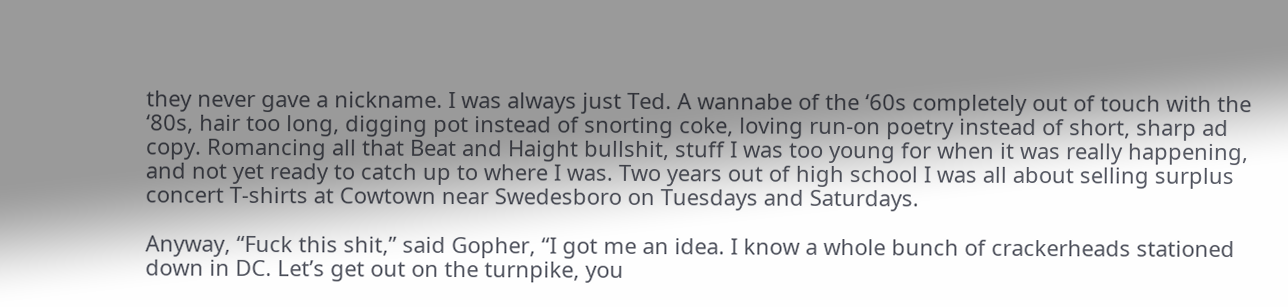they never gave a nickname. I was always just Ted. A wannabe of the ‘60s completely out of touch with the ‘80s, hair too long, digging pot instead of snorting coke, loving run-on poetry instead of short, sharp ad copy. Romancing all that Beat and Haight bullshit, stuff I was too young for when it was really happening, and not yet ready to catch up to where I was. Two years out of high school I was all about selling surplus concert T-shirts at Cowtown near Swedesboro on Tuesdays and Saturdays.

Anyway, “Fuck this shit,” said Gopher, “I got me an idea. I know a whole bunch of crackerheads stationed down in DC. Let’s get out on the turnpike, you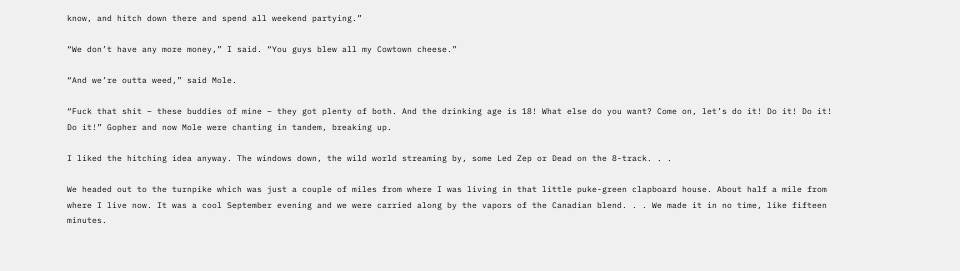know, and hitch down there and spend all weekend partying.”

“We don’t have any more money,” I said. “You guys blew all my Cowtown cheese.”

“And we’re outta weed,” said Mole.

“Fuck that shit – these buddies of mine – they got plenty of both. And the drinking age is 18! What else do you want? Come on, let’s do it! Do it! Do it! Do it!” Gopher and now Mole were chanting in tandem, breaking up.

I liked the hitching idea anyway. The windows down, the wild world streaming by, some Led Zep or Dead on the 8-track. . .

We headed out to the turnpike which was just a couple of miles from where I was living in that little puke-green clapboard house. About half a mile from where I live now. It was a cool September evening and we were carried along by the vapors of the Canadian blend. . . We made it in no time, like fifteen minutes.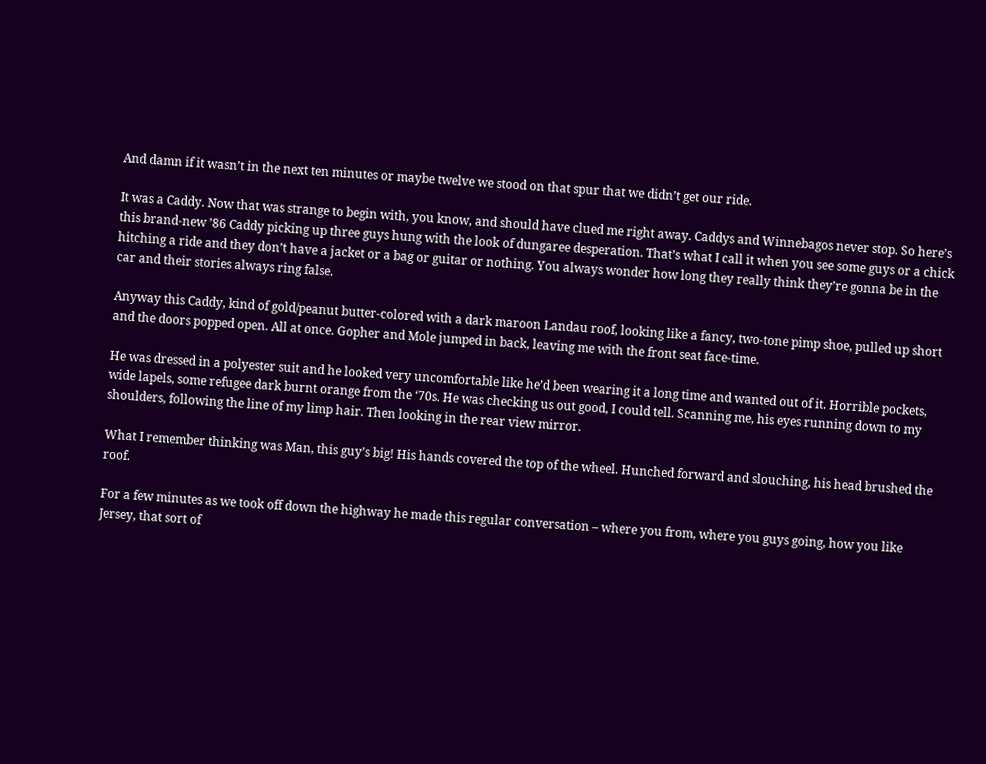And damn if it wasn’t in the next ten minutes or maybe twelve we stood on that spur that we didn’t get our ride.

It was a Caddy. Now that was strange to begin with, you know, and should have clued me right away. Caddys and Winnebagos never stop. So here’s this brand-new ’86 Caddy picking up three guys hung with the look of dungaree desperation. That’s what I call it when you see some guys or a chick hitching a ride and they don’t have a jacket or a bag or guitar or nothing. You always wonder how long they really think they’re gonna be in the car and their stories always ring false.

Anyway this Caddy, kind of gold/peanut butter-colored with a dark maroon Landau roof, looking like a fancy, two-tone pimp shoe, pulled up short and the doors popped open. All at once. Gopher and Mole jumped in back, leaving me with the front seat face-time.

He was dressed in a polyester suit and he looked very uncomfortable like he’d been wearing it a long time and wanted out of it. Horrible pockets, wide lapels, some refugee dark burnt orange from the ‘70s. He was checking us out good, I could tell. Scanning me, his eyes running down to my shoulders, following the line of my limp hair. Then looking in the rear view mirror.

What I remember thinking was Man, this guy’s big! His hands covered the top of the wheel. Hunched forward and slouching, his head brushed the roof.

For a few minutes as we took off down the highway he made this regular conversation – where you from, where you guys going, how you like Jersey, that sort of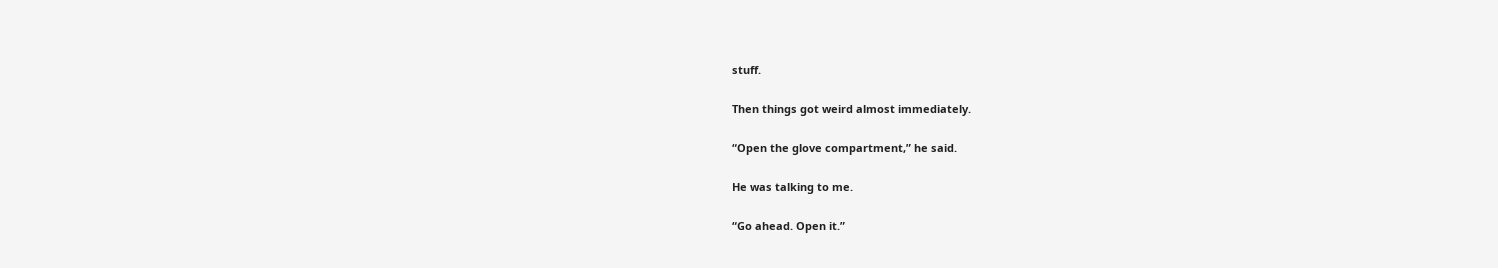stuff.

Then things got weird almost immediately.

“Open the glove compartment,” he said.

He was talking to me.

“Go ahead. Open it.”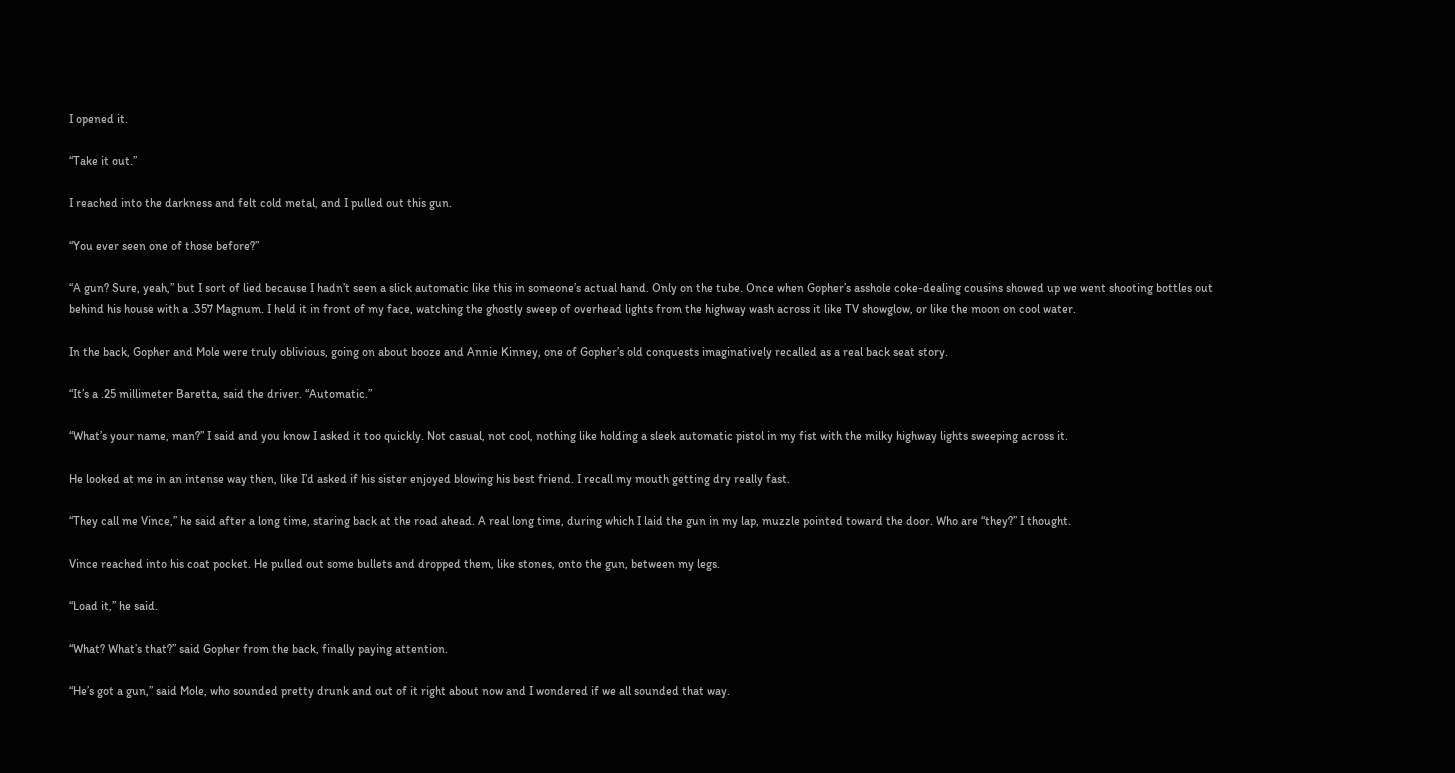I opened it.

“Take it out.”

I reached into the darkness and felt cold metal, and I pulled out this gun.

“You ever seen one of those before?”

“A gun? Sure, yeah,” but I sort of lied because I hadn’t seen a slick automatic like this in someone’s actual hand. Only on the tube. Once when Gopher’s asshole coke-dealing cousins showed up we went shooting bottles out behind his house with a .357 Magnum. I held it in front of my face, watching the ghostly sweep of overhead lights from the highway wash across it like TV showglow, or like the moon on cool water.

In the back, Gopher and Mole were truly oblivious, going on about booze and Annie Kinney, one of Gopher’s old conquests imaginatively recalled as a real back seat story.

“It’s a .25 millimeter Baretta, said the driver. “Automatic.”

“What’s your name, man?” I said and you know I asked it too quickly. Not casual, not cool, nothing like holding a sleek automatic pistol in my fist with the milky highway lights sweeping across it.

He looked at me in an intense way then, like I’d asked if his sister enjoyed blowing his best friend. I recall my mouth getting dry really fast.

“They call me Vince,” he said after a long time, staring back at the road ahead. A real long time, during which I laid the gun in my lap, muzzle pointed toward the door. Who are “they?” I thought.

Vince reached into his coat pocket. He pulled out some bullets and dropped them, like stones, onto the gun, between my legs.

“Load it,” he said.

“What? What’s that?” said Gopher from the back, finally paying attention.

“He’s got a gun,” said Mole, who sounded pretty drunk and out of it right about now and I wondered if we all sounded that way.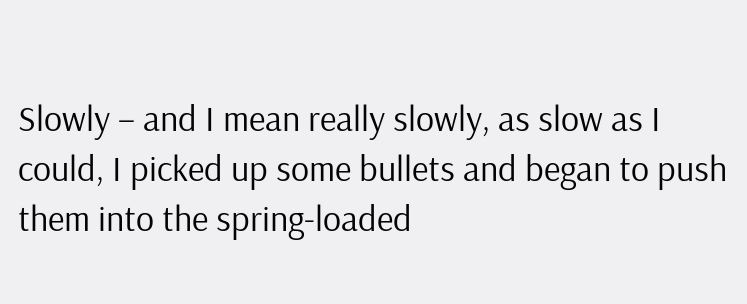Slowly – and I mean really slowly, as slow as I could, I picked up some bullets and began to push them into the spring-loaded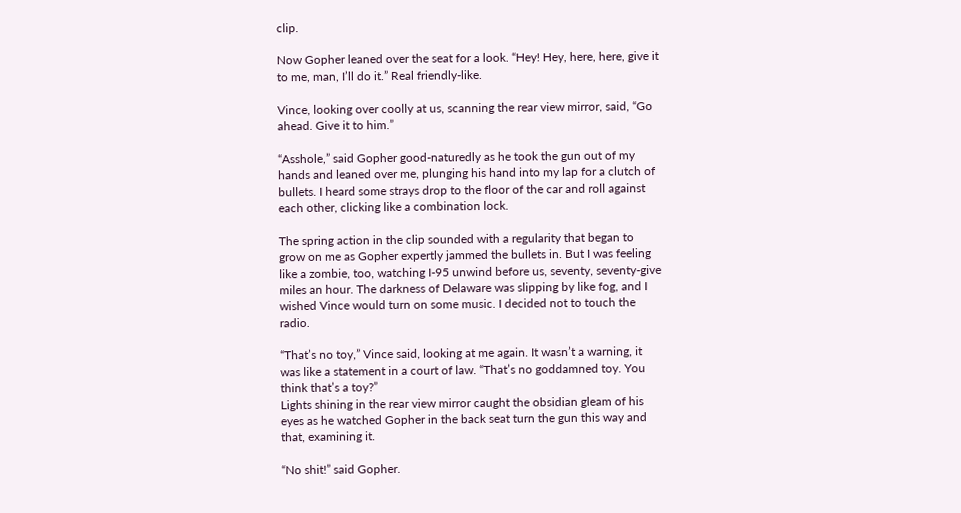clip.

Now Gopher leaned over the seat for a look. “Hey! Hey, here, here, give it to me, man, I’ll do it.” Real friendly-like.

Vince, looking over coolly at us, scanning the rear view mirror, said, “Go ahead. Give it to him.”

“Asshole,” said Gopher good-naturedly as he took the gun out of my hands and leaned over me, plunging his hand into my lap for a clutch of bullets. I heard some strays drop to the floor of the car and roll against each other, clicking like a combination lock.

The spring action in the clip sounded with a regularity that began to grow on me as Gopher expertly jammed the bullets in. But I was feeling like a zombie, too, watching I-95 unwind before us, seventy, seventy-give miles an hour. The darkness of Delaware was slipping by like fog, and I wished Vince would turn on some music. I decided not to touch the radio.

“That’s no toy,” Vince said, looking at me again. It wasn’t a warning, it was like a statement in a court of law. “That’s no goddamned toy. You think that’s a toy?”
Lights shining in the rear view mirror caught the obsidian gleam of his eyes as he watched Gopher in the back seat turn the gun this way and that, examining it.

“No shit!” said Gopher.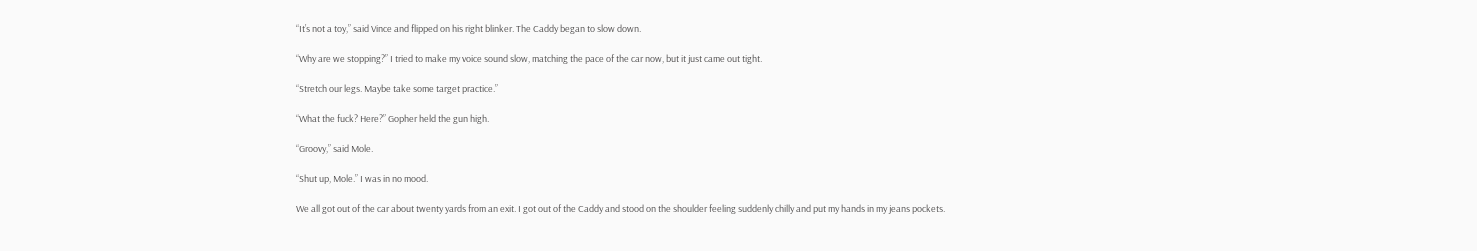“It’s not a toy,” said Vince and flipped on his right blinker. The Caddy began to slow down.

“Why are we stopping?” I tried to make my voice sound slow, matching the pace of the car now, but it just came out tight.

“Stretch our legs. Maybe take some target practice.”

“What the fuck? Here?” Gopher held the gun high.

“Groovy,” said Mole.

“Shut up, Mole.” I was in no mood.

We all got out of the car about twenty yards from an exit. I got out of the Caddy and stood on the shoulder feeling suddenly chilly and put my hands in my jeans pockets.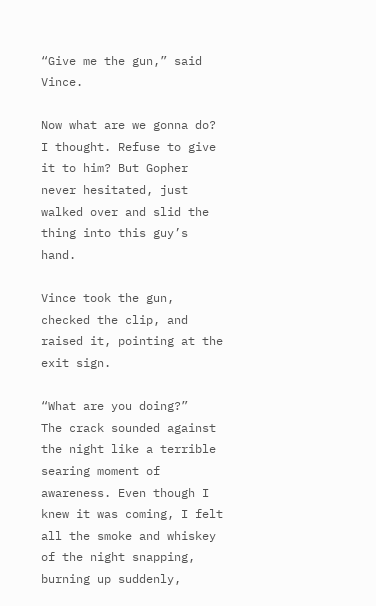“Give me the gun,” said Vince.

Now what are we gonna do? I thought. Refuse to give it to him? But Gopher never hesitated, just walked over and slid the thing into this guy’s hand.

Vince took the gun, checked the clip, and raised it, pointing at the exit sign.

“What are you doing?”
The crack sounded against the night like a terrible searing moment of awareness. Even though I knew it was coming, I felt all the smoke and whiskey of the night snapping, burning up suddenly,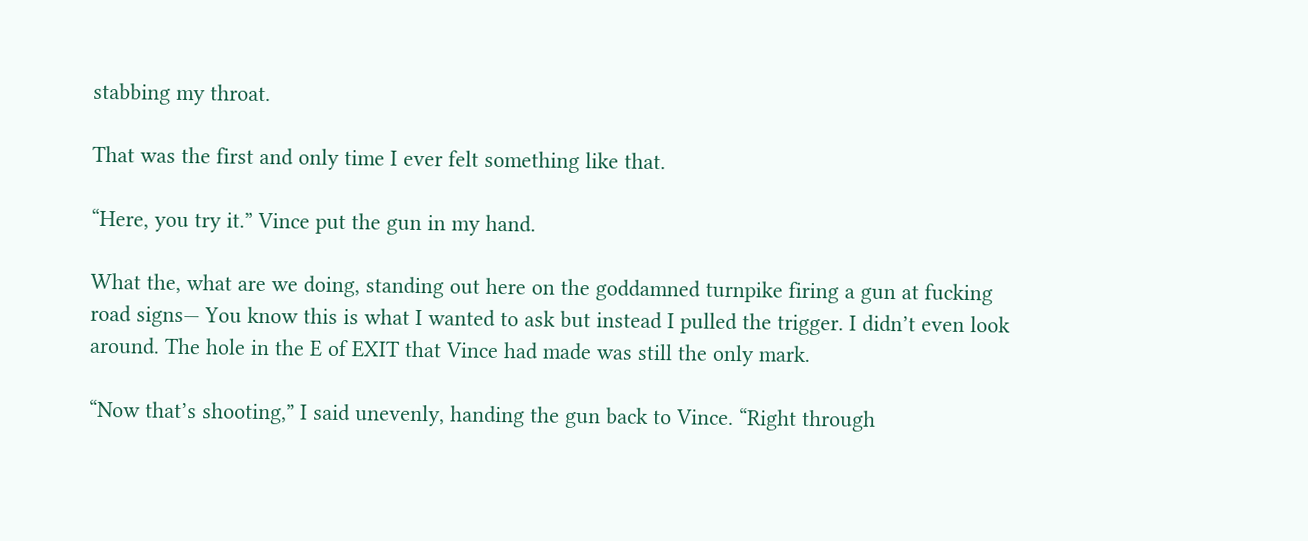stabbing my throat.

That was the first and only time I ever felt something like that.

“Here, you try it.” Vince put the gun in my hand.

What the, what are we doing, standing out here on the goddamned turnpike firing a gun at fucking road signs— You know this is what I wanted to ask but instead I pulled the trigger. I didn’t even look around. The hole in the E of EXIT that Vince had made was still the only mark.

“Now that’s shooting,” I said unevenly, handing the gun back to Vince. “Right through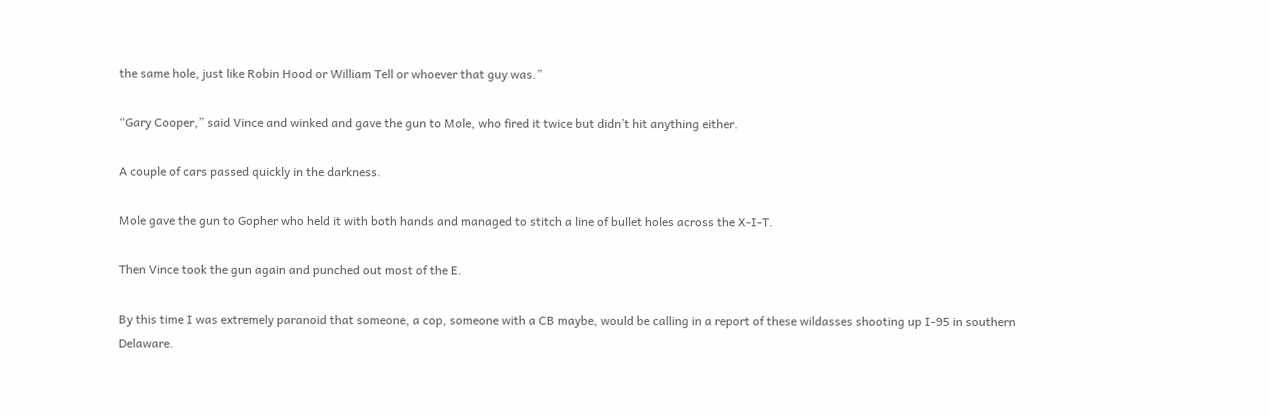the same hole, just like Robin Hood or William Tell or whoever that guy was.”

“Gary Cooper,” said Vince and winked and gave the gun to Mole, who fired it twice but didn’t hit anything either.

A couple of cars passed quickly in the darkness.

Mole gave the gun to Gopher who held it with both hands and managed to stitch a line of bullet holes across the X-I-T.

Then Vince took the gun again and punched out most of the E.

By this time I was extremely paranoid that someone, a cop, someone with a CB maybe, would be calling in a report of these wildasses shooting up I-95 in southern Delaware.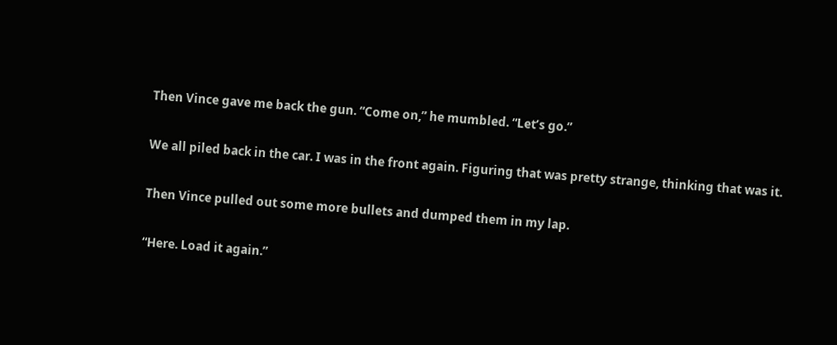Then Vince gave me back the gun. “Come on,” he mumbled. “Let’s go.”

We all piled back in the car. I was in the front again. Figuring that was pretty strange, thinking that was it.

Then Vince pulled out some more bullets and dumped them in my lap.

“Here. Load it again.”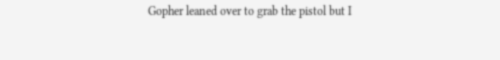Gopher leaned over to grab the pistol but I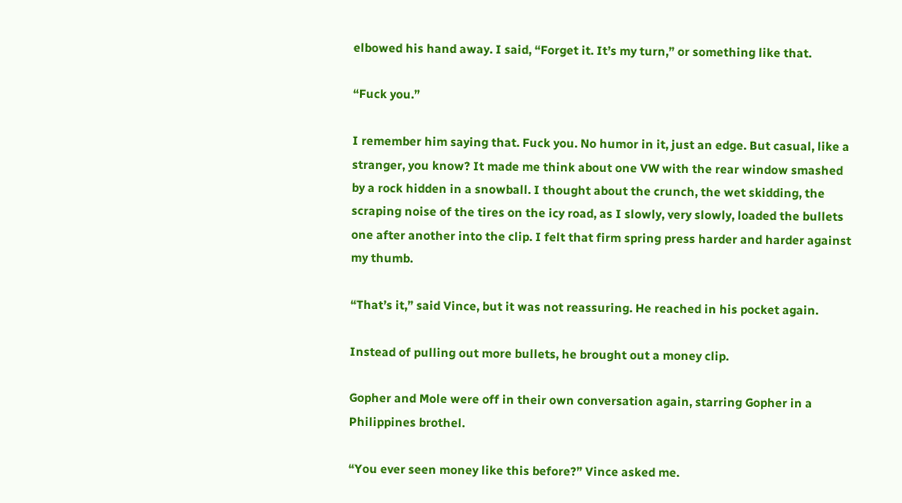elbowed his hand away. I said, “Forget it. It’s my turn,” or something like that.

“Fuck you.”

I remember him saying that. Fuck you. No humor in it, just an edge. But casual, like a stranger, you know? It made me think about one VW with the rear window smashed by a rock hidden in a snowball. I thought about the crunch, the wet skidding, the scraping noise of the tires on the icy road, as I slowly, very slowly, loaded the bullets one after another into the clip. I felt that firm spring press harder and harder against my thumb.

“That’s it,” said Vince, but it was not reassuring. He reached in his pocket again.

Instead of pulling out more bullets, he brought out a money clip.

Gopher and Mole were off in their own conversation again, starring Gopher in a Philippines brothel.

“You ever seen money like this before?” Vince asked me.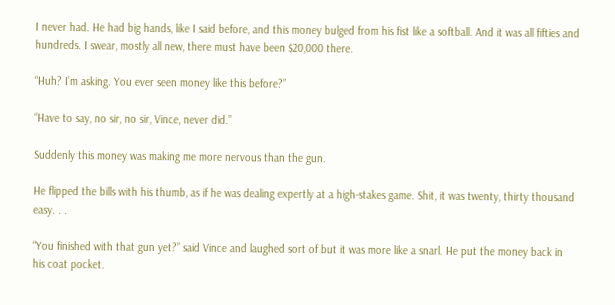I never had. He had big hands, like I said before, and this money bulged from his fist like a softball. And it was all fifties and hundreds. I swear, mostly all new, there must have been $20,000 there.

“Huh? I’m asking. You ever seen money like this before?”

“Have to say, no sir, no sir, Vince, never did.”

Suddenly this money was making me more nervous than the gun.

He flipped the bills with his thumb, as if he was dealing expertly at a high-stakes game. Shit, it was twenty, thirty thousand easy. . .

“You finished with that gun yet?” said Vince and laughed sort of but it was more like a snarl. He put the money back in his coat pocket.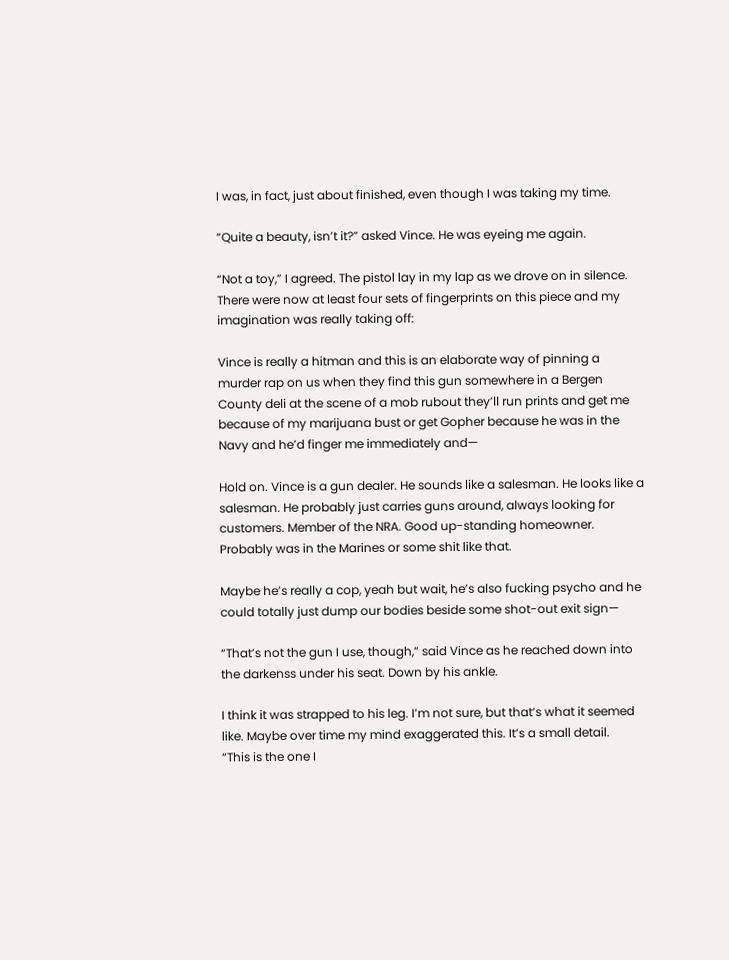I was, in fact, just about finished, even though I was taking my time.

“Quite a beauty, isn’t it?” asked Vince. He was eyeing me again.

“Not a toy,” I agreed. The pistol lay in my lap as we drove on in silence. There were now at least four sets of fingerprints on this piece and my imagination was really taking off:

Vince is really a hitman and this is an elaborate way of pinning a murder rap on us when they find this gun somewhere in a Bergen County deli at the scene of a mob rubout they’ll run prints and get me because of my marijuana bust or get Gopher because he was in the Navy and he’d finger me immediately and—

Hold on. Vince is a gun dealer. He sounds like a salesman. He looks like a salesman. He probably just carries guns around, always looking for customers. Member of the NRA. Good up-standing homeowner. Probably was in the Marines or some shit like that.

Maybe he’s really a cop, yeah but wait, he’s also fucking psycho and he could totally just dump our bodies beside some shot-out exit sign—

“That’s not the gun I use, though,” said Vince as he reached down into the darkenss under his seat. Down by his ankle.

I think it was strapped to his leg. I’m not sure, but that’s what it seemed like. Maybe over time my mind exaggerated this. It’s a small detail.
“This is the one I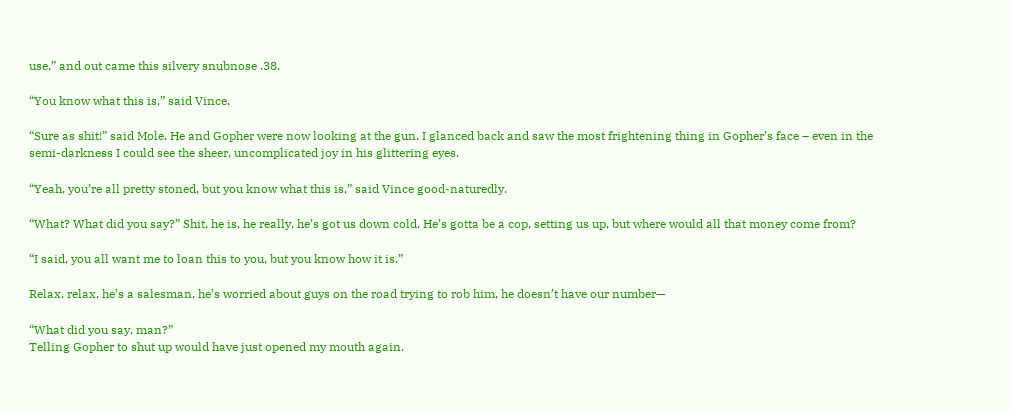use,” and out came this silvery snubnose .38.

“You know what this is,” said Vince.

“Sure as shit!” said Mole. He and Gopher were now looking at the gun. I glanced back and saw the most frightening thing in Gopher’s face – even in the semi-darkness I could see the sheer, uncomplicated joy in his glittering eyes.

“Yeah, you’re all pretty stoned, but you know what this is,” said Vince good-naturedly.

“What? What did you say?” Shit, he is, he really, he’s got us down cold. He’s gotta be a cop, setting us up, but where would all that money come from?

“I said, you all want me to loan this to you, but you know how it is.”

Relax, relax, he’s a salesman, he’s worried about guys on the road trying to rob him, he doesn’t have our number—

“What did you say, man?”
Telling Gopher to shut up would have just opened my mouth again.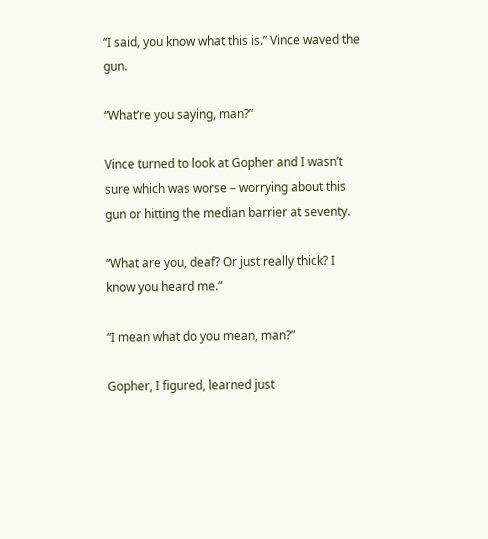“I said, you know what this is.” Vince waved the gun.

“What’re you saying, man?”

Vince turned to look at Gopher and I wasn’t sure which was worse – worrying about this gun or hitting the median barrier at seventy.

“What are you, deaf? Or just really thick? I know you heard me.”

“I mean what do you mean, man?”

Gopher, I figured, learned just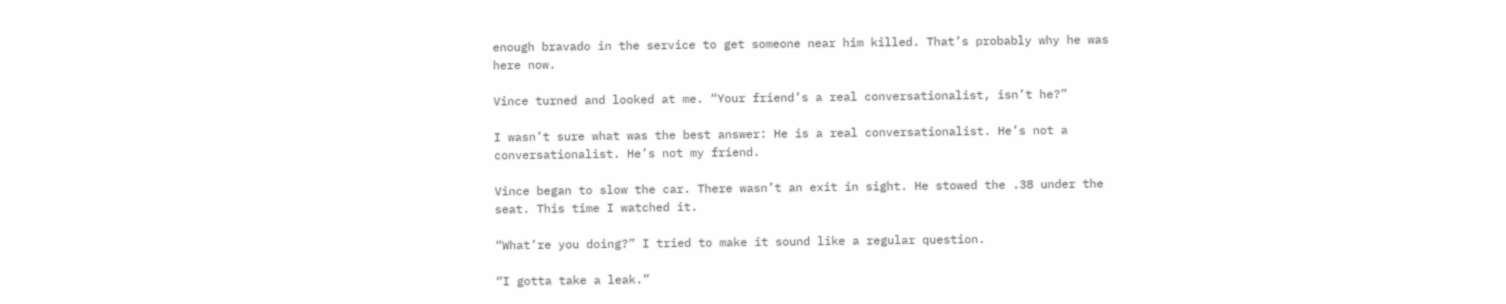enough bravado in the service to get someone near him killed. That’s probably why he was here now.

Vince turned and looked at me. “Your friend’s a real conversationalist, isn’t he?”

I wasn’t sure what was the best answer: He is a real conversationalist. He’s not a conversationalist. He’s not my friend.

Vince began to slow the car. There wasn’t an exit in sight. He stowed the .38 under the seat. This time I watched it.

“What’re you doing?” I tried to make it sound like a regular question.

“I gotta take a leak.”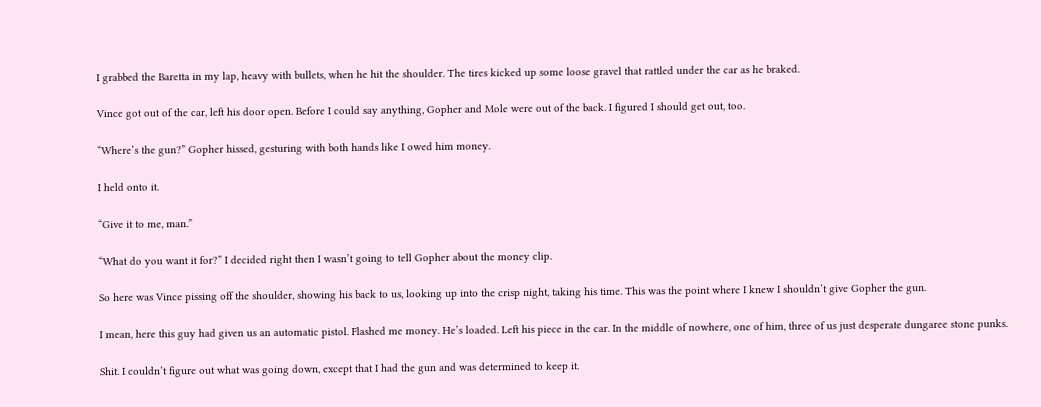I grabbed the Baretta in my lap, heavy with bullets, when he hit the shoulder. The tires kicked up some loose gravel that rattled under the car as he braked.

Vince got out of the car, left his door open. Before I could say anything, Gopher and Mole were out of the back. I figured I should get out, too.

“Where’s the gun?” Gopher hissed, gesturing with both hands like I owed him money.

I held onto it.

“Give it to me, man.”

“What do you want it for?” I decided right then I wasn’t going to tell Gopher about the money clip.

So here was Vince pissing off the shoulder, showing his back to us, looking up into the crisp night, taking his time. This was the point where I knew I shouldn’t give Gopher the gun.

I mean, here this guy had given us an automatic pistol. Flashed me money. He’s loaded. Left his piece in the car. In the middle of nowhere, one of him, three of us just desperate dungaree stone punks.

Shit. I couldn’t figure out what was going down, except that I had the gun and was determined to keep it.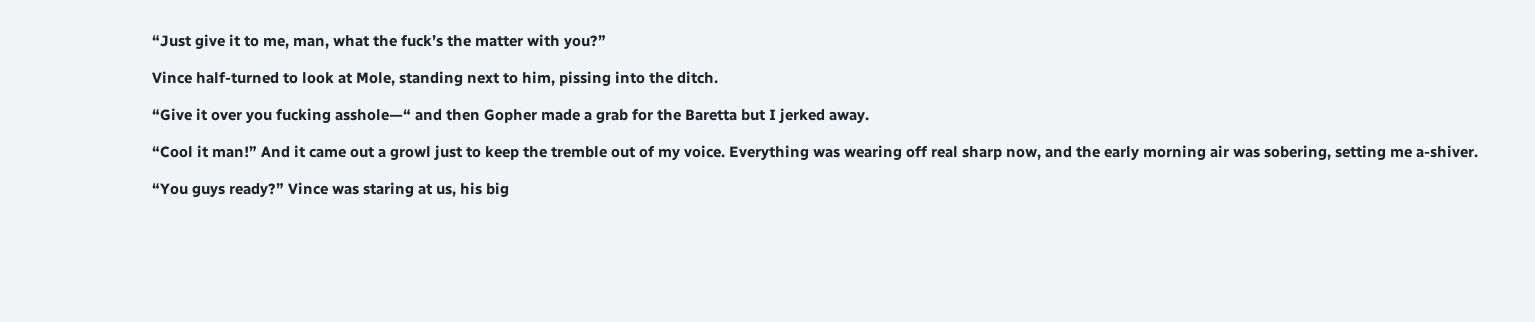“Just give it to me, man, what the fuck’s the matter with you?”

Vince half-turned to look at Mole, standing next to him, pissing into the ditch.

“Give it over you fucking asshole—“ and then Gopher made a grab for the Baretta but I jerked away.

“Cool it man!” And it came out a growl just to keep the tremble out of my voice. Everything was wearing off real sharp now, and the early morning air was sobering, setting me a-shiver.

“You guys ready?” Vince was staring at us, his big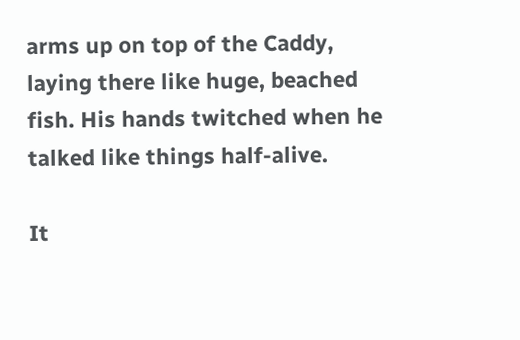arms up on top of the Caddy, laying there like huge, beached fish. His hands twitched when he talked like things half-alive.

It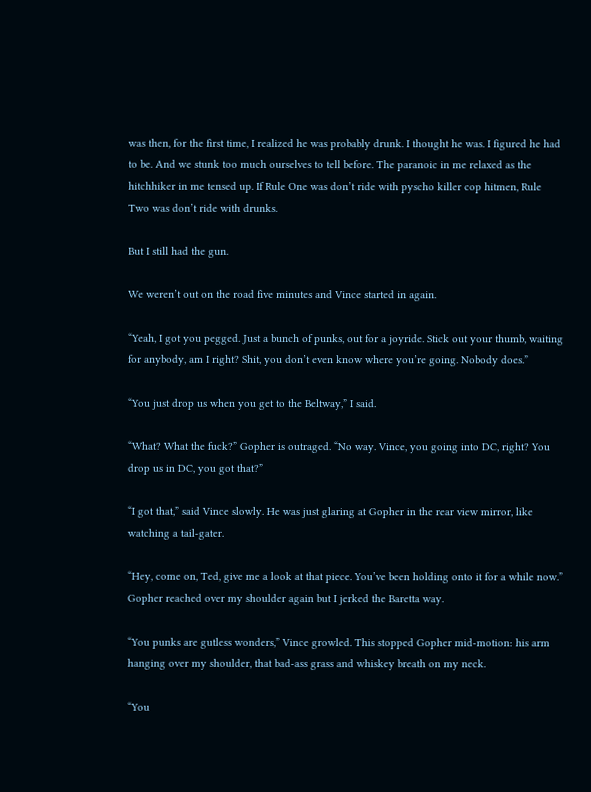was then, for the first time, I realized he was probably drunk. I thought he was. I figured he had to be. And we stunk too much ourselves to tell before. The paranoic in me relaxed as the hitchhiker in me tensed up. If Rule One was don’t ride with pyscho killer cop hitmen, Rule Two was don’t ride with drunks.

But I still had the gun.

We weren’t out on the road five minutes and Vince started in again.

“Yeah, I got you pegged. Just a bunch of punks, out for a joyride. Stick out your thumb, waiting for anybody, am I right? Shit, you don’t even know where you’re going. Nobody does.”

“You just drop us when you get to the Beltway,” I said.

“What? What the fuck?” Gopher is outraged. “No way. Vince, you going into DC, right? You drop us in DC, you got that?”

“I got that,” said Vince slowly. He was just glaring at Gopher in the rear view mirror, like watching a tail-gater.

“Hey, come on, Ted, give me a look at that piece. You’ve been holding onto it for a while now.” Gopher reached over my shoulder again but I jerked the Baretta way.

“You punks are gutless wonders,” Vince growled. This stopped Gopher mid-motion: his arm hanging over my shoulder, that bad-ass grass and whiskey breath on my neck.

“You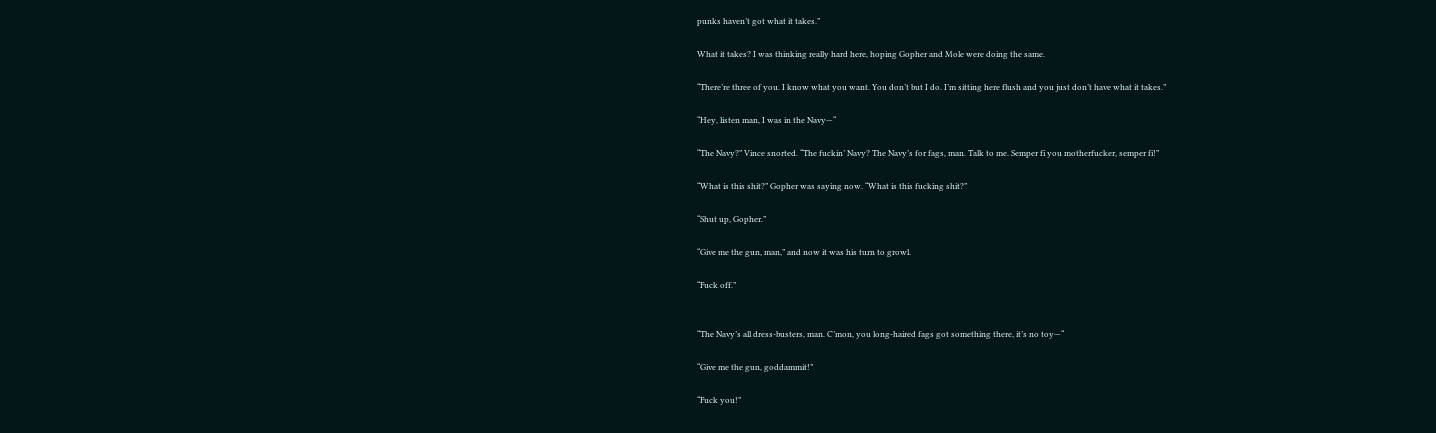punks haven’t got what it takes.”

What it takes? I was thinking really hard here, hoping Gopher and Mole were doing the same.

“There’re three of you. I know what you want. You don’t but I do. I’m sitting here flush and you just don’t have what it takes.”

“Hey, listen man, I was in the Navy—“

“The Navy?” Vince snorted. “The fuckin’ Navy? The Navy’s for fags, man. Talk to me. Semper fi you motherfucker, semper fi!”

“What is this shit?” Gopher was saying now. “What is this fucking shit?”

“Shut up, Gopher.”

“Give me the gun, man,” and now it was his turn to growl.

“Fuck off.”


“The Navy’s all dress-busters, man. C’mon, you long-haired fags got something there, it’s no toy—“

“Give me the gun, goddammit!”

“Fuck you!”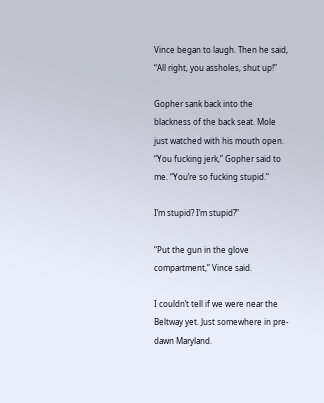Vince began to laugh. Then he said, “All right, you assholes, shut up!”

Gopher sank back into the blackness of the back seat. Mole just watched with his mouth open. “You fucking jerk,” Gopher said to me. “You’re so fucking stupid.”

I’m stupid? I’m stupid?”

“Put the gun in the glove compartment,” Vince said.

I couldn’t tell if we were near the Beltway yet. Just somewhere in pre-dawn Maryland.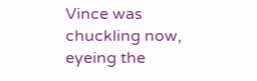Vince was chuckling now, eyeing the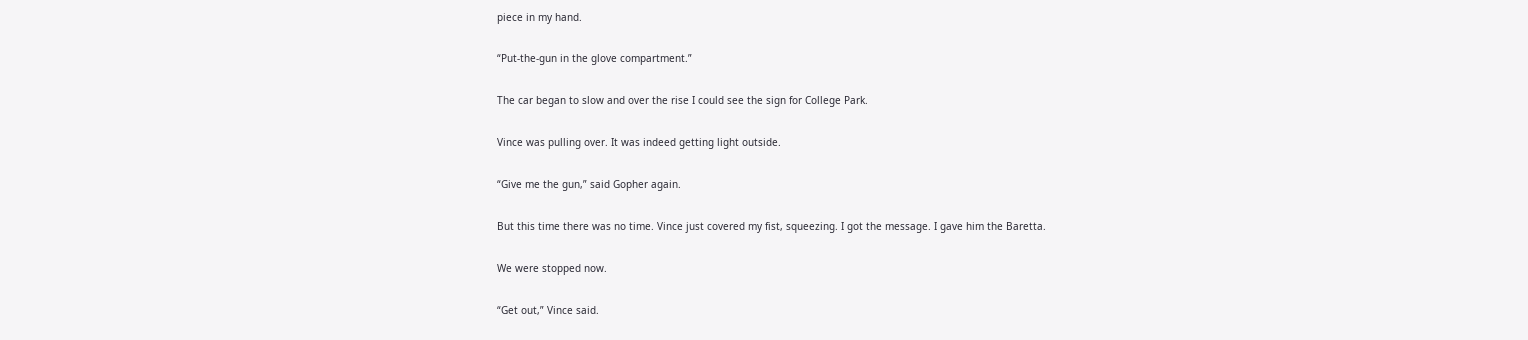piece in my hand.

“Put-the-gun in the glove compartment.”

The car began to slow and over the rise I could see the sign for College Park.

Vince was pulling over. It was indeed getting light outside.

“Give me the gun,” said Gopher again.

But this time there was no time. Vince just covered my fist, squeezing. I got the message. I gave him the Baretta.

We were stopped now.

“Get out,” Vince said.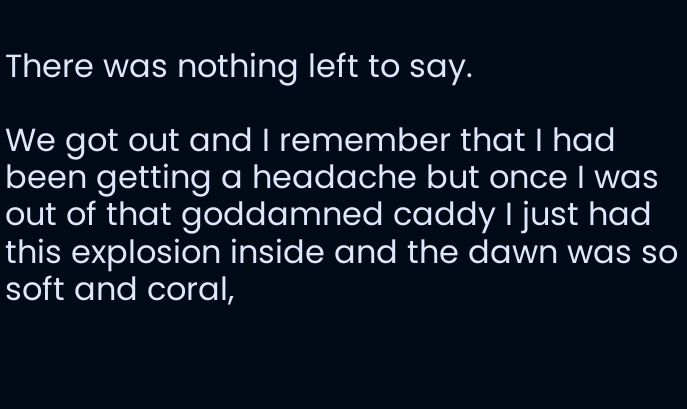There was nothing left to say.

We got out and I remember that I had been getting a headache but once I was out of that goddamned caddy I just had this explosion inside and the dawn was so soft and coral,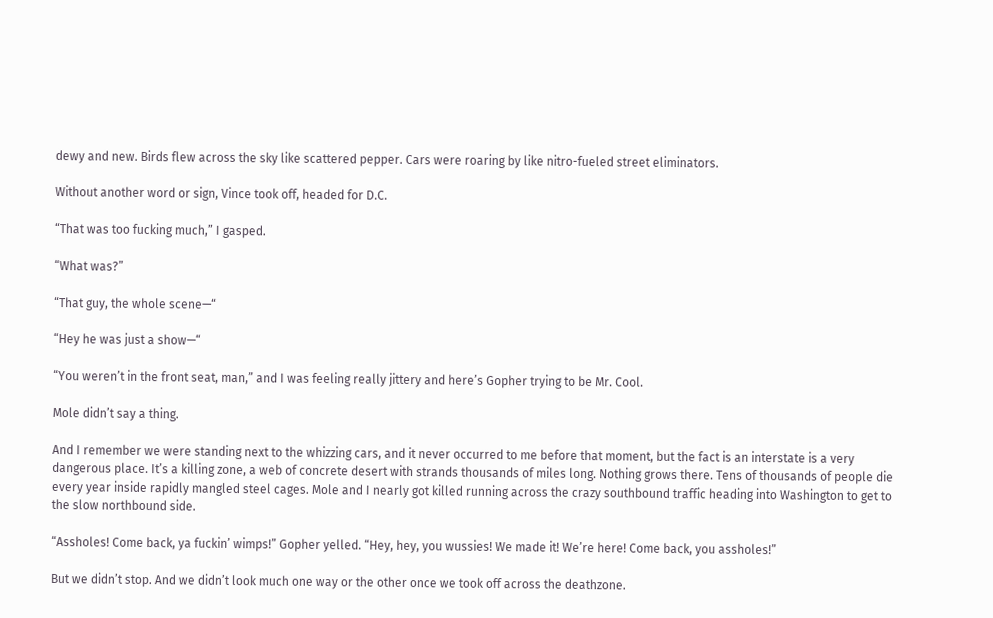dewy and new. Birds flew across the sky like scattered pepper. Cars were roaring by like nitro-fueled street eliminators.

Without another word or sign, Vince took off, headed for D.C.

“That was too fucking much,” I gasped.

“What was?”

“That guy, the whole scene—“

“Hey he was just a show—“

“You weren’t in the front seat, man,” and I was feeling really jittery and here’s Gopher trying to be Mr. Cool.

Mole didn’t say a thing.

And I remember we were standing next to the whizzing cars, and it never occurred to me before that moment, but the fact is an interstate is a very dangerous place. It’s a killing zone, a web of concrete desert with strands thousands of miles long. Nothing grows there. Tens of thousands of people die every year inside rapidly mangled steel cages. Mole and I nearly got killed running across the crazy southbound traffic heading into Washington to get to the slow northbound side.

“Assholes! Come back, ya fuckin’ wimps!” Gopher yelled. “Hey, hey, you wussies! We made it! We’re here! Come back, you assholes!”

But we didn’t stop. And we didn’t look much one way or the other once we took off across the deathzone.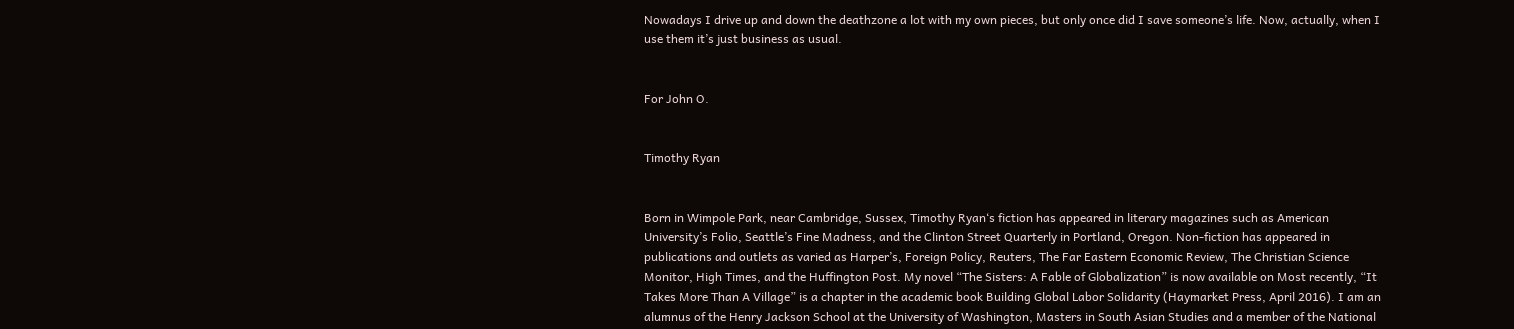Nowadays I drive up and down the deathzone a lot with my own pieces, but only once did I save someone’s life. Now, actually, when I use them it’s just business as usual.


For John O.


Timothy Ryan


Born in Wimpole Park, near Cambridge, Sussex, Timothy Ryan‘s fiction has appeared in literary magazines such as American University’s Folio, Seattle’s Fine Madness, and the Clinton Street Quarterly in Portland, Oregon. Non-fiction has appeared in publications and outlets as varied as Harper’s, Foreign Policy, Reuters, The Far Eastern Economic Review, The Christian Science Monitor, High Times, and the Huffington Post. My novel “The Sisters: A Fable of Globalization” is now available on Most recently, “It Takes More Than A Village” is a chapter in the academic book Building Global Labor Solidarity (Haymarket Press, April 2016). I am an alumnus of the Henry Jackson School at the University of Washington, Masters in South Asian Studies and a member of the National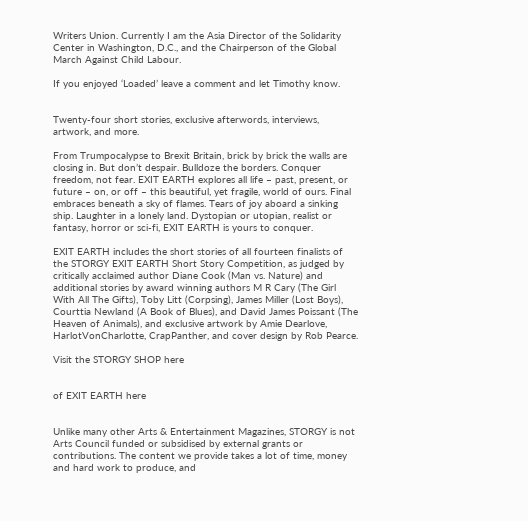Writers Union. Currently I am the Asia Director of the Solidarity Center in Washington, D.C., and the Chairperson of the Global March Against Child Labour.

If you enjoyed ‘Loaded’ leave a comment and let Timothy know.


Twenty-four short stories, exclusive afterwords, interviews, artwork, and more.

From Trumpocalypse to Brexit Britain, brick by brick the walls are closing in. But don’t despair. Bulldoze the borders. Conquer freedom, not fear. EXIT EARTH explores all life – past, present, or future – on, or off – this beautiful, yet fragile, world of ours. Final embraces beneath a sky of flames. Tears of joy aboard a sinking ship. Laughter in a lonely land. Dystopian or utopian, realist or fantasy, horror or sci-fi, EXIT EARTH is yours to conquer.

EXIT EARTH includes the short stories of all fourteen finalists of the STORGY EXIT EARTH Short Story Competition, as judged by critically acclaimed author Diane Cook (Man vs. Nature) and additional stories by award winning authors M R Cary (The Girl With All The Gifts), Toby Litt (Corpsing), James Miller (Lost Boys), Courttia Newland (A Book of Blues), and David James Poissant (The Heaven of Animals), and exclusive artwork by Amie Dearlove, HarlotVonCharlotte, CrapPanther, and cover design by Rob Pearce.

Visit the STORGY SHOP here


of EXIT EARTH here


Unlike many other Arts & Entertainment Magazines, STORGY is not Arts Council funded or subsidised by external grants or contributions. The content we provide takes a lot of time, money and hard work to produce, and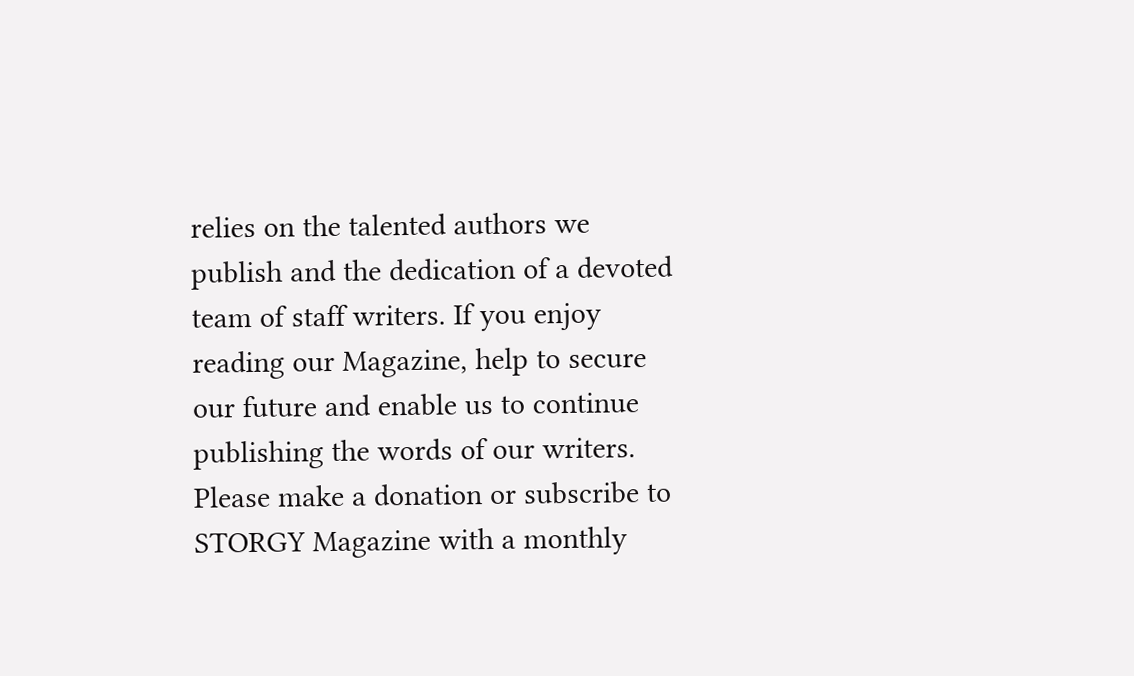relies on the talented authors we publish and the dedication of a devoted team of staff writers. If you enjoy reading our Magazine, help to secure our future and enable us to continue publishing the words of our writers. Please make a donation or subscribe to STORGY Magazine with a monthly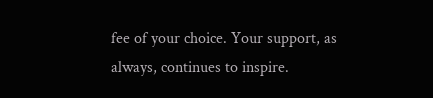fee of your choice. Your support, as always, continues to inspire.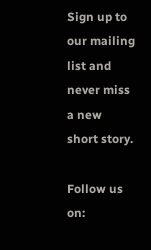Sign up to our mailing list and never miss a new short story.

Follow us on: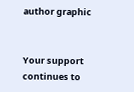author graphic


Your support continues to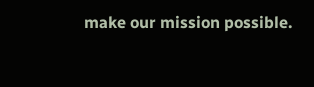make our mission possible.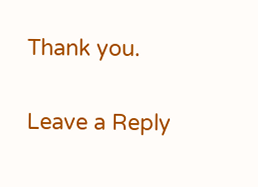Thank you.

Leave a Reply